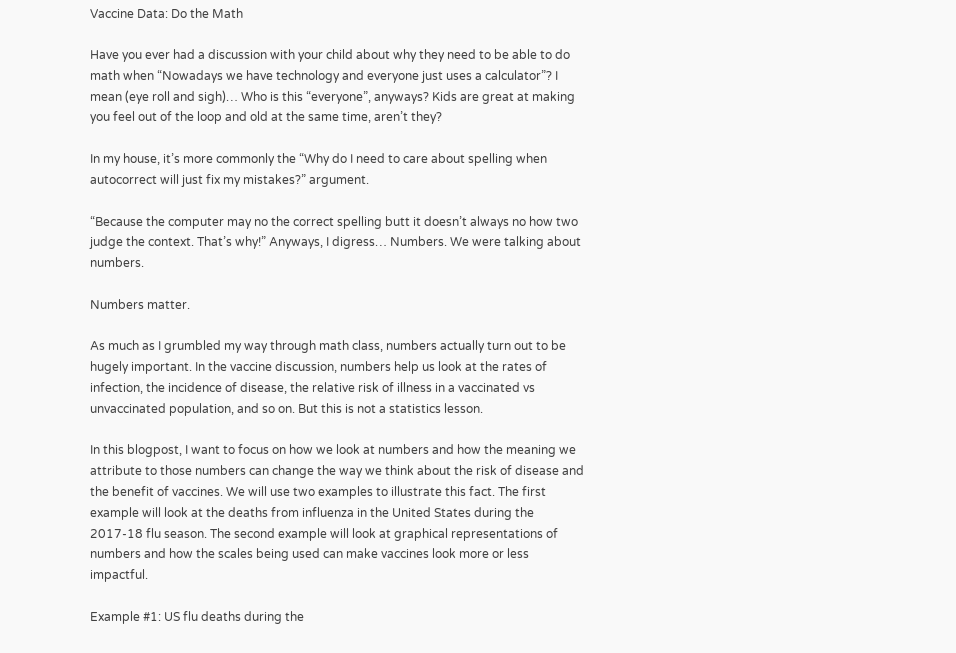Vaccine Data: Do the Math

Have you ever had a discussion with your child about why they need to be able to do math when “Nowadays we have technology and everyone just uses a calculator”? I mean (eye roll and sigh)… Who is this “everyone”, anyways? Kids are great at making you feel out of the loop and old at the same time, aren’t they?

In my house, it’s more commonly the “Why do I need to care about spelling when autocorrect will just fix my mistakes?” argument.

“Because the computer may no the correct spelling butt it doesn’t always no how two judge the context. That’s why!” Anyways, I digress… Numbers. We were talking about numbers.

Numbers matter.

As much as I grumbled my way through math class, numbers actually turn out to be hugely important. In the vaccine discussion, numbers help us look at the rates of infection, the incidence of disease, the relative risk of illness in a vaccinated vs unvaccinated population, and so on. But this is not a statistics lesson.

In this blogpost, I want to focus on how we look at numbers and how the meaning we attribute to those numbers can change the way we think about the risk of disease and the benefit of vaccines. We will use two examples to illustrate this fact. The first example will look at the deaths from influenza in the United States during the 2017-18 flu season. The second example will look at graphical representations of numbers and how the scales being used can make vaccines look more or less impactful.

Example #1: US flu deaths during the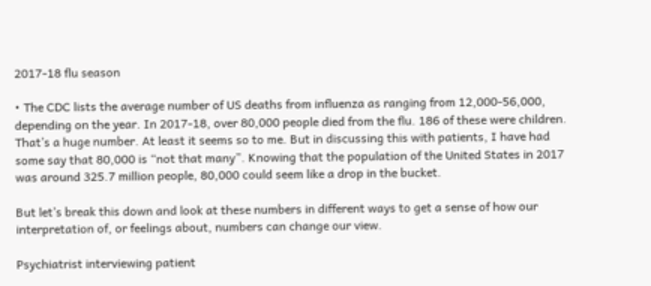2017-18 flu season

• The CDC lists the average number of US deaths from influenza as ranging from 12,000-56,000, depending on the year. In 2017-18, over 80,000 people died from the flu. 186 of these were children. That’s a huge number. At least it seems so to me. But in discussing this with patients, I have had some say that 80,000 is “not that many”. Knowing that the population of the United States in 2017 was around 325.7 million people, 80,000 could seem like a drop in the bucket.

But let’s break this down and look at these numbers in different ways to get a sense of how our interpretation of, or feelings about, numbers can change our view.

Psychiatrist interviewing patient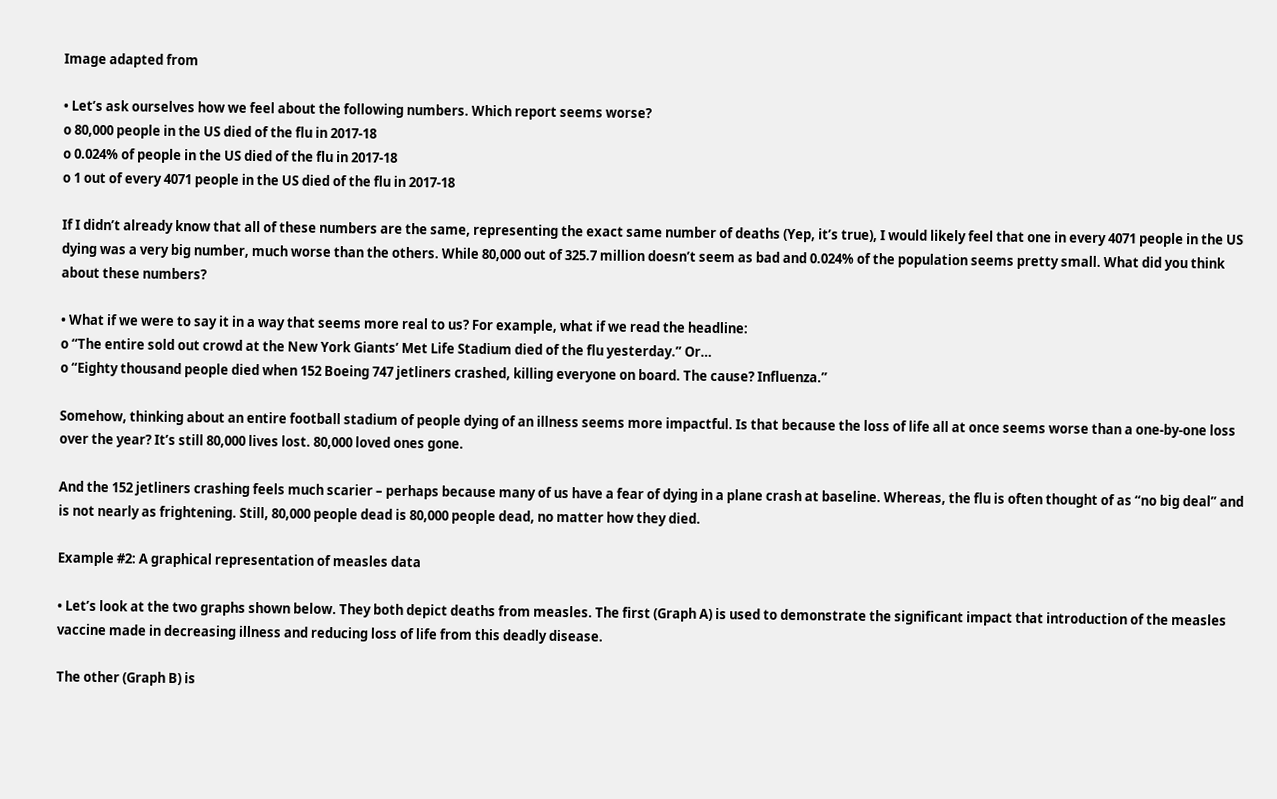Image adapted from

• Let’s ask ourselves how we feel about the following numbers. Which report seems worse?
o 80,000 people in the US died of the flu in 2017-18
o 0.024% of people in the US died of the flu in 2017-18
o 1 out of every 4071 people in the US died of the flu in 2017-18

If I didn’t already know that all of these numbers are the same, representing the exact same number of deaths (Yep, it’s true), I would likely feel that one in every 4071 people in the US dying was a very big number, much worse than the others. While 80,000 out of 325.7 million doesn’t seem as bad and 0.024% of the population seems pretty small. What did you think about these numbers?

• What if we were to say it in a way that seems more real to us? For example, what if we read the headline:
o “The entire sold out crowd at the New York Giants’ Met Life Stadium died of the flu yesterday.” Or…
o “Eighty thousand people died when 152 Boeing 747 jetliners crashed, killing everyone on board. The cause? Influenza.”

Somehow, thinking about an entire football stadium of people dying of an illness seems more impactful. Is that because the loss of life all at once seems worse than a one-by-one loss over the year? It’s still 80,000 lives lost. 80,000 loved ones gone.

And the 152 jetliners crashing feels much scarier – perhaps because many of us have a fear of dying in a plane crash at baseline. Whereas, the flu is often thought of as “no big deal” and is not nearly as frightening. Still, 80,000 people dead is 80,000 people dead, no matter how they died.

Example #2: A graphical representation of measles data

• Let’s look at the two graphs shown below. They both depict deaths from measles. The first (Graph A) is used to demonstrate the significant impact that introduction of the measles vaccine made in decreasing illness and reducing loss of life from this deadly disease.

The other (Graph B) is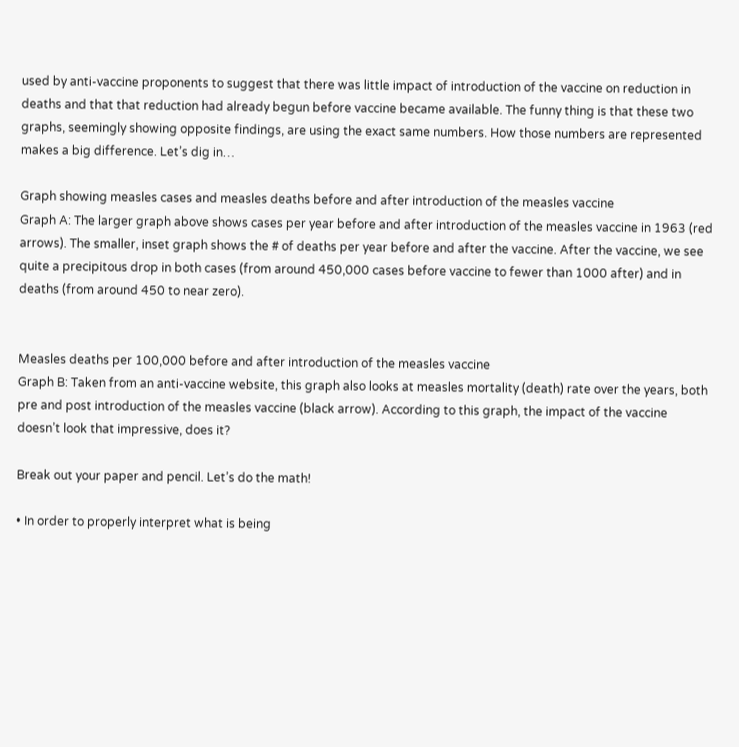used by anti-vaccine proponents to suggest that there was little impact of introduction of the vaccine on reduction in deaths and that that reduction had already begun before vaccine became available. The funny thing is that these two graphs, seemingly showing opposite findings, are using the exact same numbers. How those numbers are represented makes a big difference. Let’s dig in…

Graph showing measles cases and measles deaths before and after introduction of the measles vaccine
Graph A: The larger graph above shows cases per year before and after introduction of the measles vaccine in 1963 (red arrows). The smaller, inset graph shows the # of deaths per year before and after the vaccine. After the vaccine, we see quite a precipitous drop in both cases (from around 450,000 cases before vaccine to fewer than 1000 after) and in deaths (from around 450 to near zero).


Measles deaths per 100,000 before and after introduction of the measles vaccine
Graph B: Taken from an anti-vaccine website, this graph also looks at measles mortality (death) rate over the years, both pre and post introduction of the measles vaccine (black arrow). According to this graph, the impact of the vaccine doesn’t look that impressive, does it?

Break out your paper and pencil. Let’s do the math!

• In order to properly interpret what is being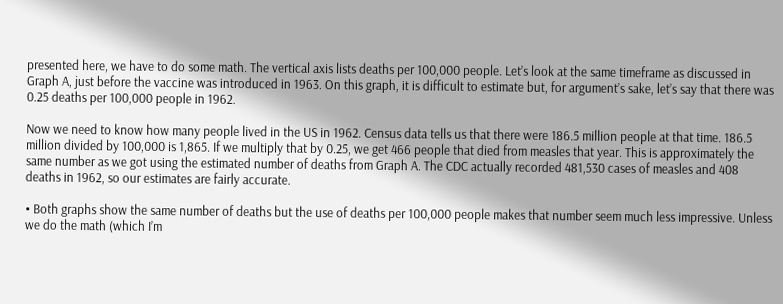presented here, we have to do some math. The vertical axis lists deaths per 100,000 people. Let’s look at the same timeframe as discussed in Graph A, just before the vaccine was introduced in 1963. On this graph, it is difficult to estimate but, for argument’s sake, let’s say that there was 0.25 deaths per 100,000 people in 1962.

Now we need to know how many people lived in the US in 1962. Census data tells us that there were 186.5 million people at that time. 186.5 million divided by 100,000 is 1,865. If we multiply that by 0.25, we get 466 people that died from measles that year. This is approximately the same number as we got using the estimated number of deaths from Graph A. The CDC actually recorded 481,530 cases of measles and 408 deaths in 1962, so our estimates are fairly accurate.

• Both graphs show the same number of deaths but the use of deaths per 100,000 people makes that number seem much less impressive. Unless we do the math (which I’m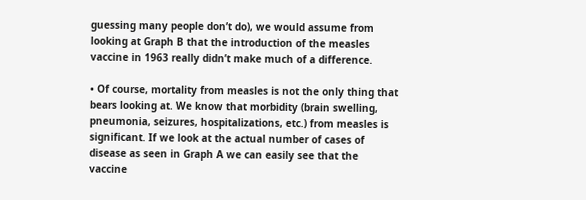guessing many people don’t do), we would assume from looking at Graph B that the introduction of the measles vaccine in 1963 really didn’t make much of a difference.

• Of course, mortality from measles is not the only thing that bears looking at. We know that morbidity (brain swelling, pneumonia, seizures, hospitalizations, etc.) from measles is significant. If we look at the actual number of cases of disease as seen in Graph A we can easily see that the vaccine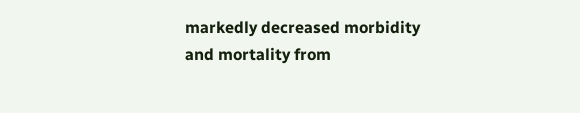markedly decreased morbidity and mortality from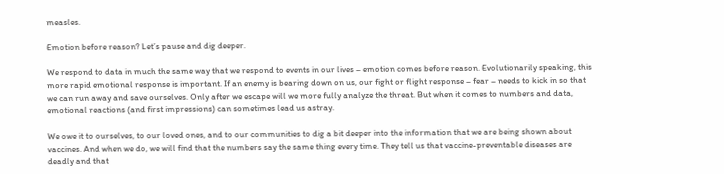measles.

Emotion before reason? Let’s pause and dig deeper.

We respond to data in much the same way that we respond to events in our lives – emotion comes before reason. Evolutionarily speaking, this more rapid emotional response is important. If an enemy is bearing down on us, our fight or flight response – fear – needs to kick in so that we can run away and save ourselves. Only after we escape will we more fully analyze the threat. But when it comes to numbers and data, emotional reactions (and first impressions) can sometimes lead us astray.

We owe it to ourselves, to our loved ones, and to our communities to dig a bit deeper into the information that we are being shown about vaccines. And when we do, we will find that the numbers say the same thing every time. They tell us that vaccine-preventable diseases are deadly and that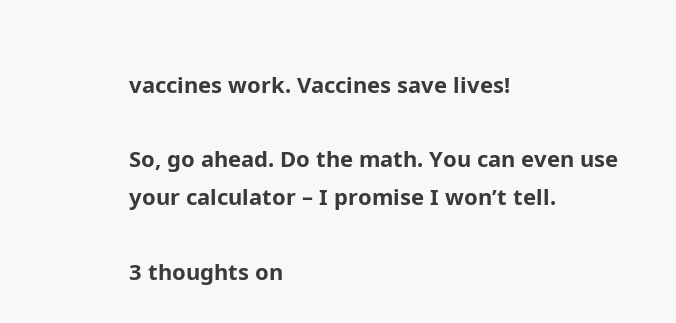vaccines work. Vaccines save lives!

So, go ahead. Do the math. You can even use your calculator – I promise I won’t tell.

3 thoughts on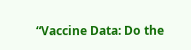“Vaccine Data: Do the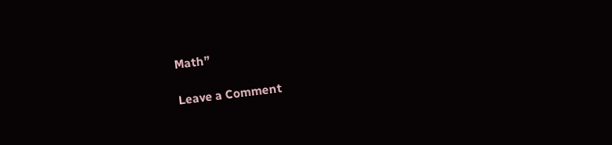Math”

Leave a Comment